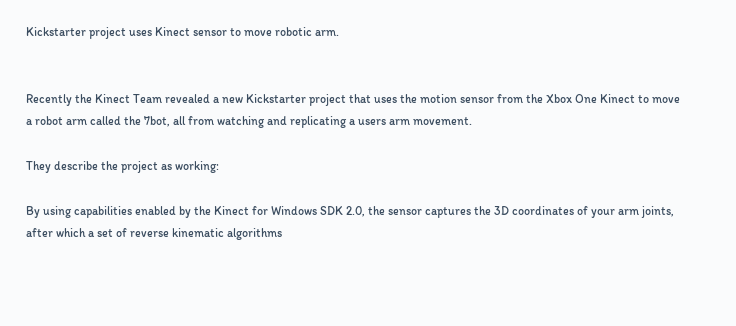Kickstarter project uses Kinect sensor to move robotic arm.


Recently the Kinect Team revealed a new Kickstarter project that uses the motion sensor from the Xbox One Kinect to move a robot arm called the 7bot, all from watching and replicating a users arm movement.

They describe the project as working:

By using capabilities enabled by the Kinect for Windows SDK 2.0, the sensor captures the 3D coordinates of your arm joints, after which a set of reverse kinematic algorithms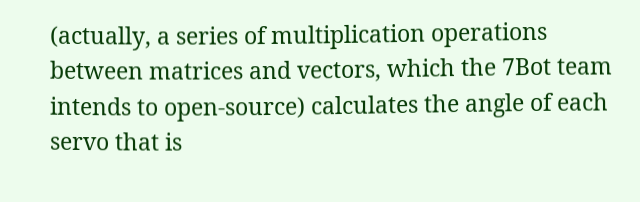(actually, a series of multiplication operations between matrices and vectors, which the 7Bot team intends to open-source) calculates the angle of each servo that is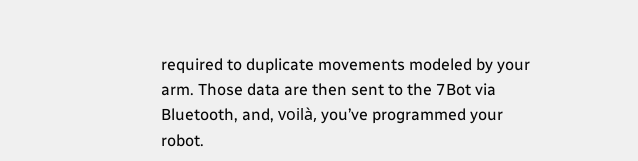required to duplicate movements modeled by your arm. Those data are then sent to the 7Bot via Bluetooth, and, voilà, you’ve programmed your robot.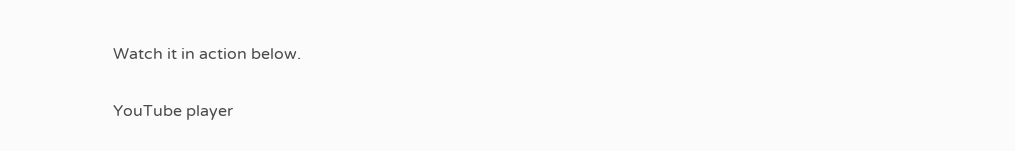Watch it in action below.

YouTube player